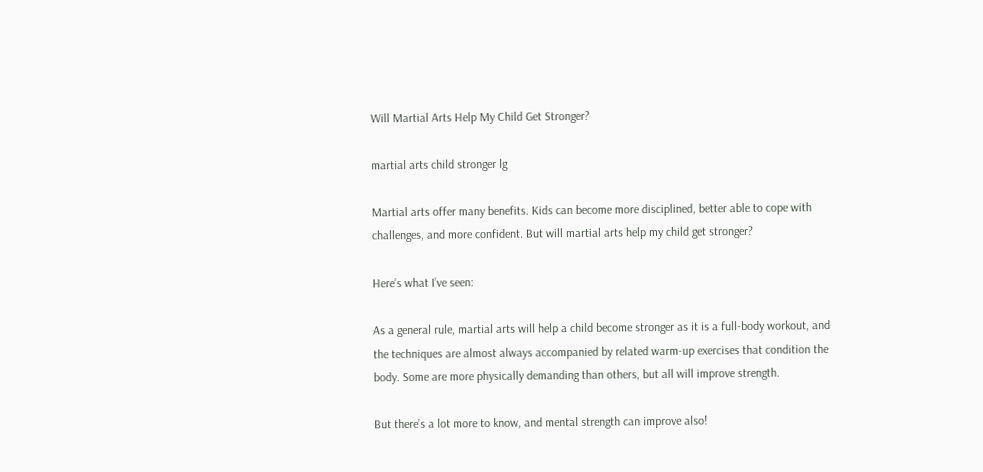Will Martial Arts Help My Child Get Stronger?

martial arts child stronger lg

Martial arts offer many benefits. Kids can become more disciplined, better able to cope with challenges, and more confident. But will martial arts help my child get stronger?

Here’s what I’ve seen:

As a general rule, martial arts will help a child become stronger as it is a full-body workout, and the techniques are almost always accompanied by related warm-up exercises that condition the body. Some are more physically demanding than others, but all will improve strength.

But there’s a lot more to know, and mental strength can improve also!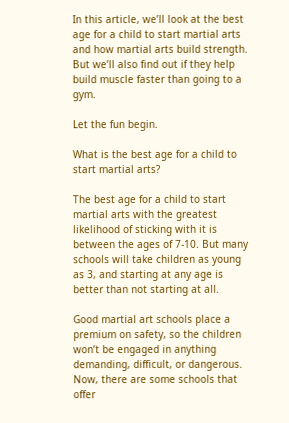In this article, we’ll look at the best age for a child to start martial arts and how martial arts build strength. But we’ll also find out if they help build muscle faster than going to a gym.

Let the fun begin.

What is the best age for a child to start martial arts?

The best age for a child to start martial arts with the greatest likelihood of sticking with it is between the ages of 7-10. But many schools will take children as young as 3, and starting at any age is better than not starting at all.

Good martial art schools place a premium on safety, so the children won’t be engaged in anything demanding, difficult, or dangerous. Now, there are some schools that offer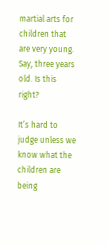martial arts for children that are very young. Say, three years old. Is this right?

It’s hard to judge unless we know what the children are being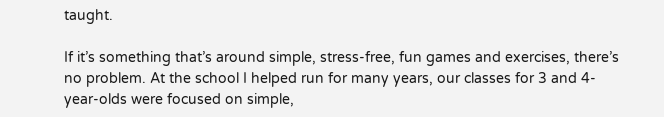taught.

If it’s something that’s around simple, stress-free, fun games and exercises, there’s no problem. At the school I helped run for many years, our classes for 3 and 4-year-olds were focused on simple,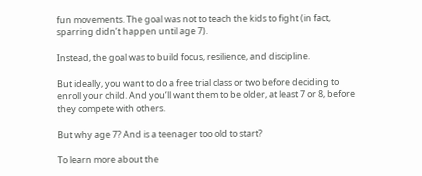fun movements. The goal was not to teach the kids to fight (in fact, sparring didn’t happen until age 7).

Instead, the goal was to build focus, resilience, and discipline.

But ideally, you want to do a free trial class or two before deciding to enroll your child. And you’ll want them to be older, at least 7 or 8, before they compete with others.

But why age 7? And is a teenager too old to start?

To learn more about the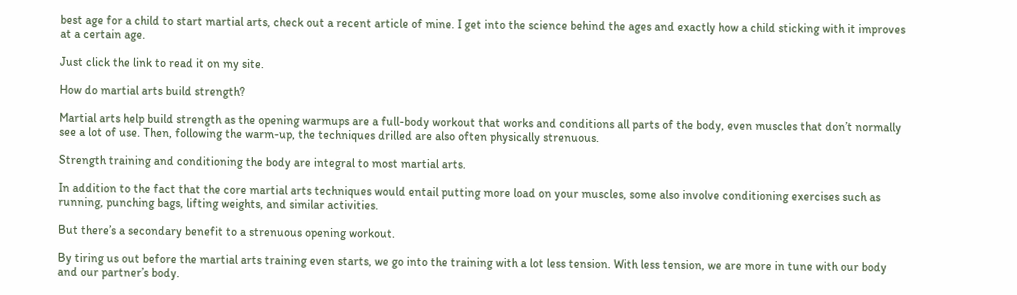best age for a child to start martial arts, check out a recent article of mine. I get into the science behind the ages and exactly how a child sticking with it improves at a certain age.

Just click the link to read it on my site.

How do martial arts build strength?

Martial arts help build strength as the opening warmups are a full-body workout that works and conditions all parts of the body, even muscles that don’t normally see a lot of use. Then, following the warm-up, the techniques drilled are also often physically strenuous.

Strength training and conditioning the body are integral to most martial arts.

In addition to the fact that the core martial arts techniques would entail putting more load on your muscles, some also involve conditioning exercises such as running, punching bags, lifting weights, and similar activities.

But there’s a secondary benefit to a strenuous opening workout.

By tiring us out before the martial arts training even starts, we go into the training with a lot less tension. With less tension, we are more in tune with our body and our partner’s body.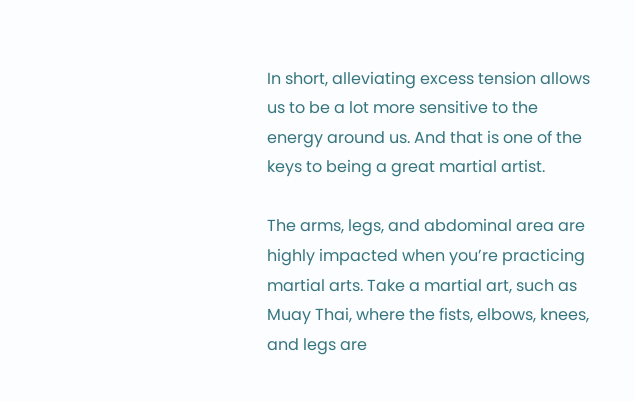In short, alleviating excess tension allows us to be a lot more sensitive to the energy around us. And that is one of the keys to being a great martial artist.

The arms, legs, and abdominal area are highly impacted when you’re practicing martial arts. Take a martial art, such as Muay Thai, where the fists, elbows, knees, and legs are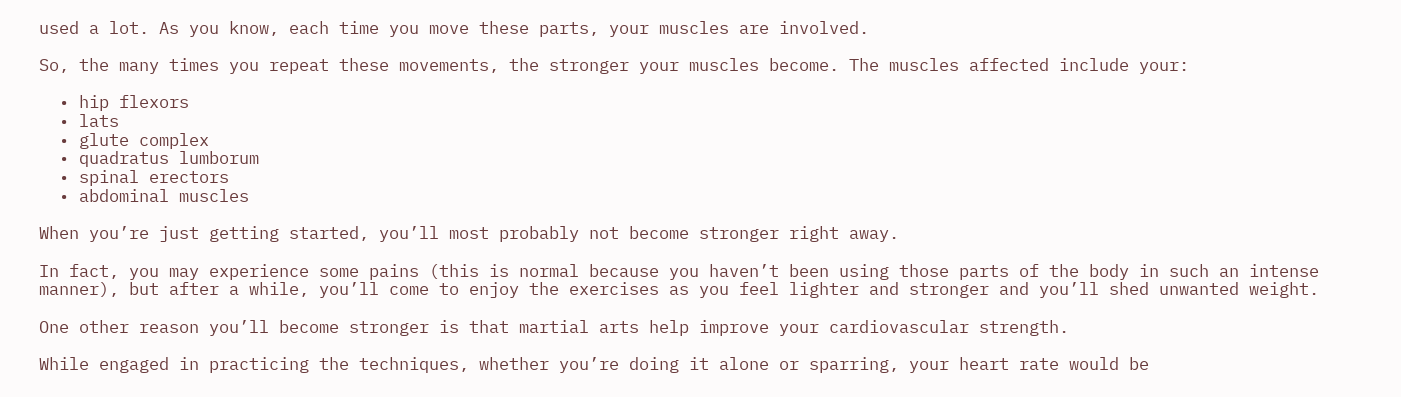used a lot. As you know, each time you move these parts, your muscles are involved.

So, the many times you repeat these movements, the stronger your muscles become. The muscles affected include your:

  • hip flexors
  • lats
  • glute complex
  • quadratus lumborum
  • spinal erectors
  • abdominal muscles

When you’re just getting started, you’ll most probably not become stronger right away.

In fact, you may experience some pains (this is normal because you haven’t been using those parts of the body in such an intense manner), but after a while, you’ll come to enjoy the exercises as you feel lighter and stronger and you’ll shed unwanted weight.

One other reason you’ll become stronger is that martial arts help improve your cardiovascular strength.

While engaged in practicing the techniques, whether you’re doing it alone or sparring, your heart rate would be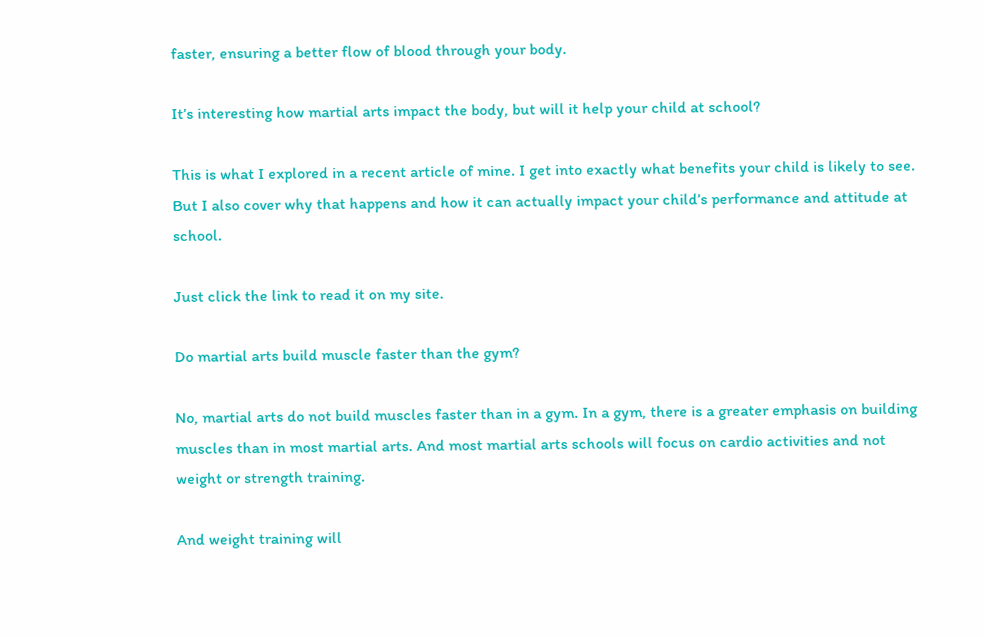faster, ensuring a better flow of blood through your body.

It’s interesting how martial arts impact the body, but will it help your child at school?

This is what I explored in a recent article of mine. I get into exactly what benefits your child is likely to see. But I also cover why that happens and how it can actually impact your child’s performance and attitude at school.

Just click the link to read it on my site.

Do martial arts build muscle faster than the gym?

No, martial arts do not build muscles faster than in a gym. In a gym, there is a greater emphasis on building muscles than in most martial arts. And most martial arts schools will focus on cardio activities and not weight or strength training.

And weight training will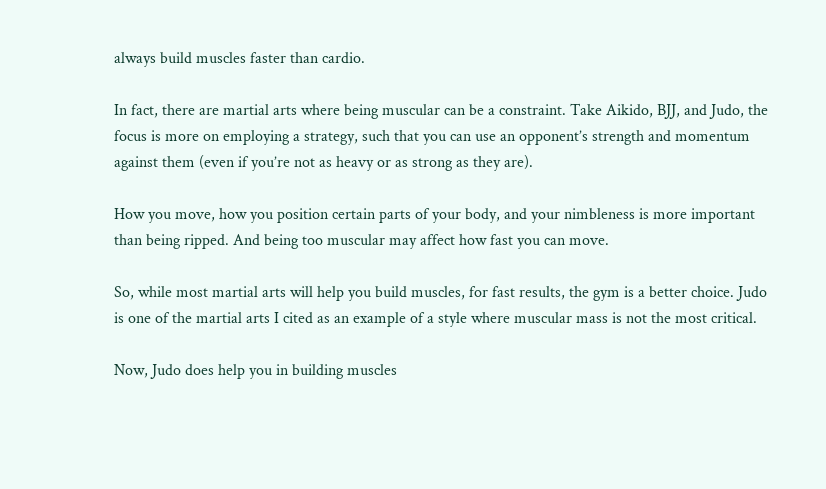always build muscles faster than cardio.

In fact, there are martial arts where being muscular can be a constraint. Take Aikido, BJJ, and Judo, the focus is more on employing a strategy, such that you can use an opponent’s strength and momentum against them (even if you’re not as heavy or as strong as they are).

How you move, how you position certain parts of your body, and your nimbleness is more important than being ripped. And being too muscular may affect how fast you can move.

So, while most martial arts will help you build muscles, for fast results, the gym is a better choice. Judo is one of the martial arts I cited as an example of a style where muscular mass is not the most critical.

Now, Judo does help you in building muscles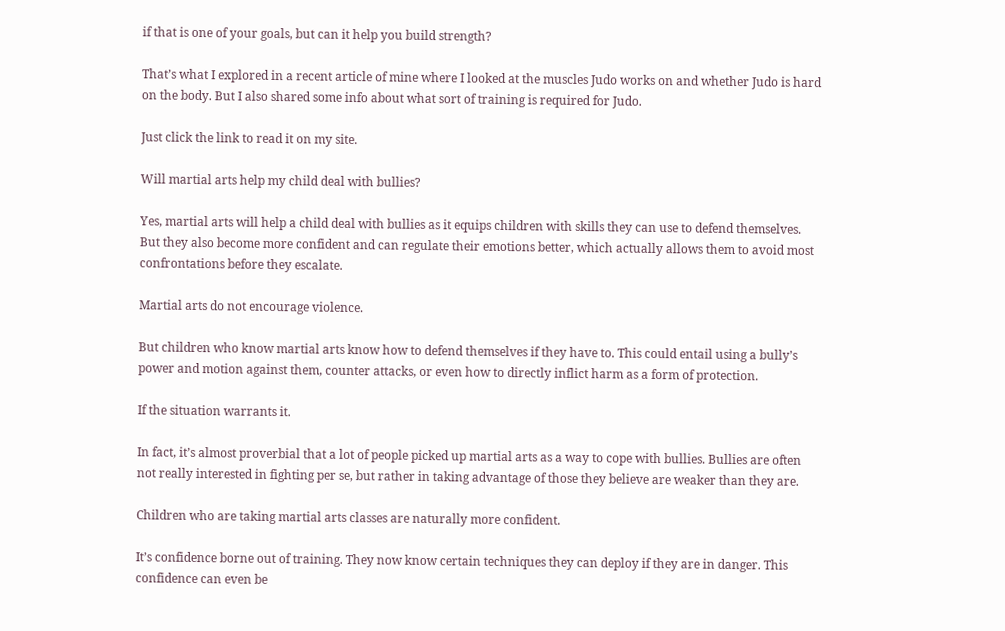if that is one of your goals, but can it help you build strength?

That’s what I explored in a recent article of mine where I looked at the muscles Judo works on and whether Judo is hard on the body. But I also shared some info about what sort of training is required for Judo.

Just click the link to read it on my site.

Will martial arts help my child deal with bullies?

Yes, martial arts will help a child deal with bullies as it equips children with skills they can use to defend themselves. But they also become more confident and can regulate their emotions better, which actually allows them to avoid most confrontations before they escalate.

Martial arts do not encourage violence.

But children who know martial arts know how to defend themselves if they have to. This could entail using a bully’s power and motion against them, counter attacks, or even how to directly inflict harm as a form of protection.

If the situation warrants it.

In fact, it’s almost proverbial that a lot of people picked up martial arts as a way to cope with bullies. Bullies are often not really interested in fighting per se, but rather in taking advantage of those they believe are weaker than they are.

Children who are taking martial arts classes are naturally more confident.

It’s confidence borne out of training. They now know certain techniques they can deploy if they are in danger. This confidence can even be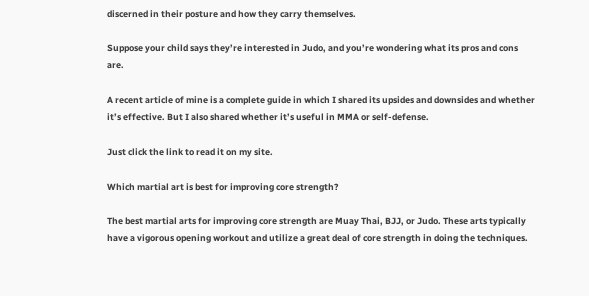discerned in their posture and how they carry themselves.

Suppose your child says they’re interested in Judo, and you’re wondering what its pros and cons are.

A recent article of mine is a complete guide in which I shared its upsides and downsides and whether it’s effective. But I also shared whether it’s useful in MMA or self-defense.

Just click the link to read it on my site.

Which martial art is best for improving core strength?

The best martial arts for improving core strength are Muay Thai, BJJ, or Judo. These arts typically have a vigorous opening workout and utilize a great deal of core strength in doing the techniques.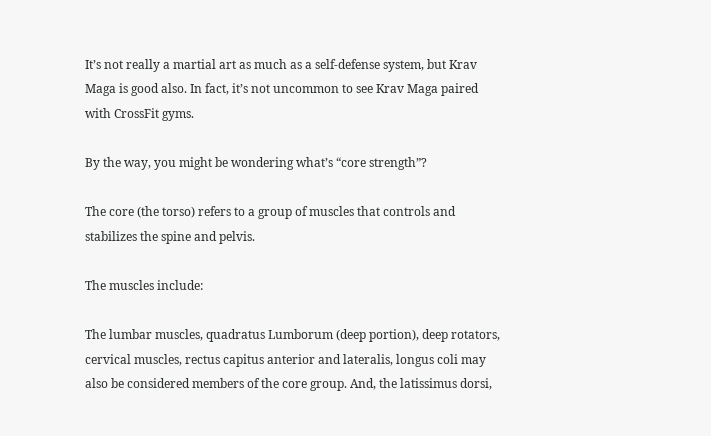It’s not really a martial art as much as a self-defense system, but Krav Maga is good also. In fact, it’s not uncommon to see Krav Maga paired with CrossFit gyms.

By the way, you might be wondering what’s “core strength”?

The core (the torso) refers to a group of muscles that controls and stabilizes the spine and pelvis.

The muscles include:

The lumbar muscles, quadratus Lumborum (deep portion), deep rotators, cervical muscles, rectus capitus anterior and lateralis, longus coli may also be considered members of the core group. And, the latissimus dorsi,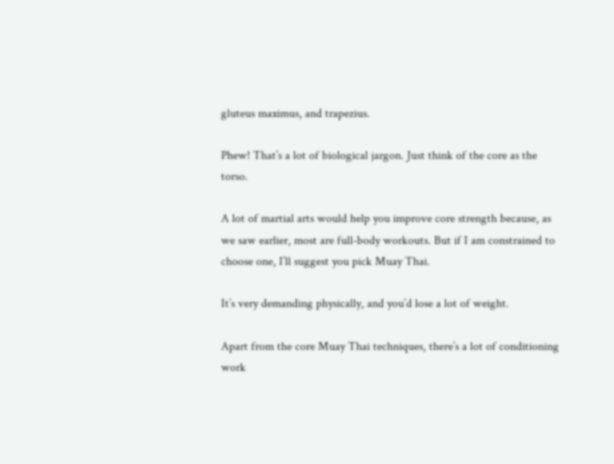gluteus maximus, and trapezius.

Phew! That’s a lot of biological jargon. Just think of the core as the torso.

A lot of martial arts would help you improve core strength because, as we saw earlier, most are full-body workouts. But if I am constrained to choose one, I’ll suggest you pick Muay Thai.

It’s very demanding physically, and you’d lose a lot of weight.

Apart from the core Muay Thai techniques, there’s a lot of conditioning work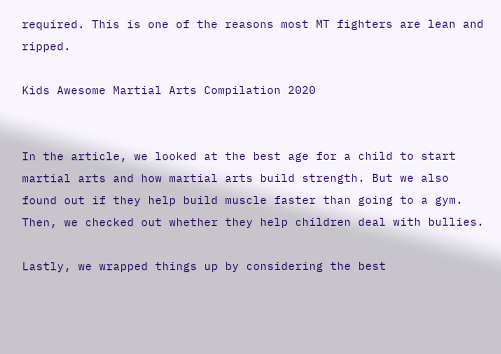required. This is one of the reasons most MT fighters are lean and ripped.

Kids Awesome Martial Arts Compilation 2020


In the article, we looked at the best age for a child to start martial arts and how martial arts build strength. But we also found out if they help build muscle faster than going to a gym. Then, we checked out whether they help children deal with bullies.

Lastly, we wrapped things up by considering the best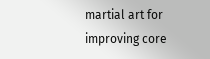martial art for improving core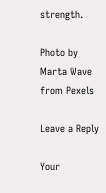strength.

Photo by Marta Wave from Pexels

Leave a Reply

Your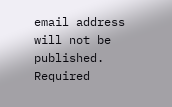email address will not be published. Required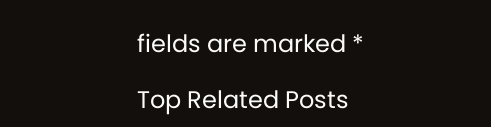fields are marked *

Top Related Posts